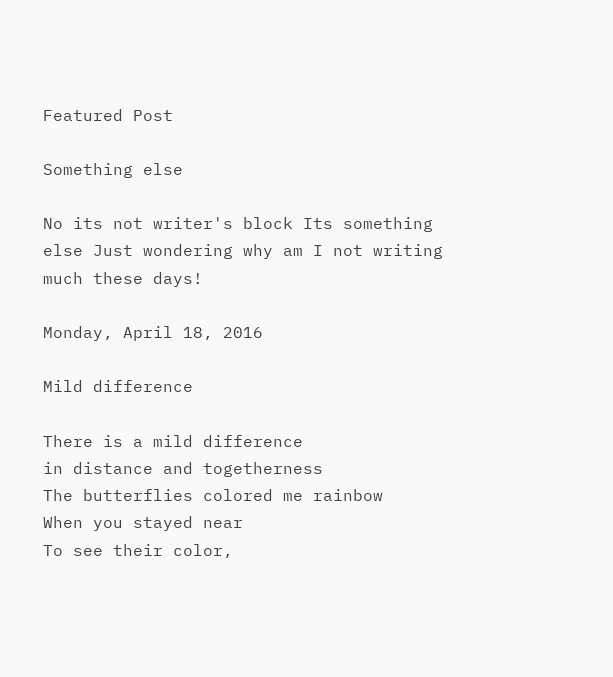Featured Post

Something else

No its not writer's block Its something else Just wondering why am I not writing much these days!

Monday, April 18, 2016

Mild difference

There is a mild difference
in distance and togetherness
The butterflies colored me rainbow
When you stayed near
To see their color,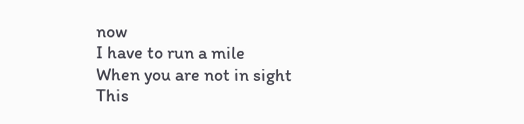now
I have to run a mile
When you are not in sight
This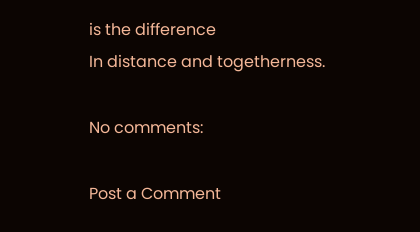is the difference
In distance and togetherness.

No comments:

Post a Comment